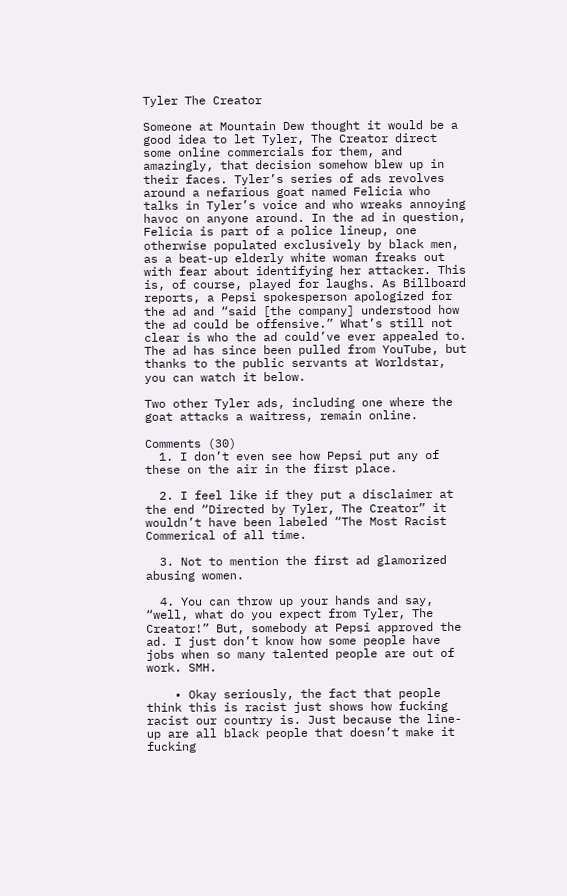Tyler The Creator

Someone at Mountain Dew thought it would be a good idea to let Tyler, The Creator direct some online commercials for them, and amazingly, that decision somehow blew up in their faces. Tyler’s series of ads revolves around a nefarious goat named Felicia who talks in Tyler’s voice and who wreaks annoying havoc on anyone around. In the ad in question, Felicia is part of a police lineup, one otherwise populated exclusively by black men, as a beat-up elderly white woman freaks out with fear about identifying her attacker. This is, of course, played for laughs. As Billboard reports, a Pepsi spokesperson apologized for the ad and “said [the company] understood how the ad could be offensive.” What’s still not clear is who the ad could’ve ever appealed to. The ad has since been pulled from YouTube, but thanks to the public servants at Worldstar, you can watch it below.

Two other Tyler ads, including one where the goat attacks a waitress, remain online.

Comments (30)
  1. I don’t even see how Pepsi put any of these on the air in the first place.

  2. I feel like if they put a disclaimer at the end “Directed by Tyler, The Creator” it wouldn’t have been labeled “The Most Racist Commerical of all time.

  3. Not to mention the first ad glamorized abusing women.

  4. You can throw up your hands and say, “well, what do you expect from Tyler, The Creator!” But, somebody at Pepsi approved the ad. I just don’t know how some people have jobs when so many talented people are out of work. SMH.

    • Okay seriously, the fact that people think this is racist just shows how fucking racist our country is. Just because the line-up are all black people that doesn’t make it fucking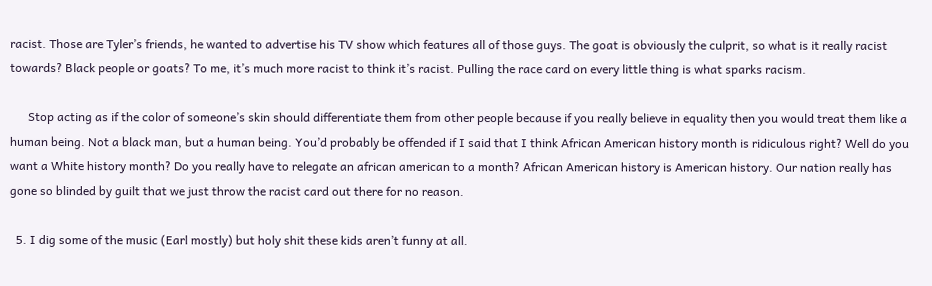racist. Those are Tyler’s friends, he wanted to advertise his TV show which features all of those guys. The goat is obviously the culprit, so what is it really racist towards? Black people or goats? To me, it’s much more racist to think it’s racist. Pulling the race card on every little thing is what sparks racism.

      Stop acting as if the color of someone’s skin should differentiate them from other people because if you really believe in equality then you would treat them like a human being. Not a black man, but a human being. You’d probably be offended if I said that I think African American history month is ridiculous right? Well do you want a White history month? Do you really have to relegate an african american to a month? African American history is American history. Our nation really has gone so blinded by guilt that we just throw the racist card out there for no reason.

  5. I dig some of the music (Earl mostly) but holy shit these kids aren’t funny at all.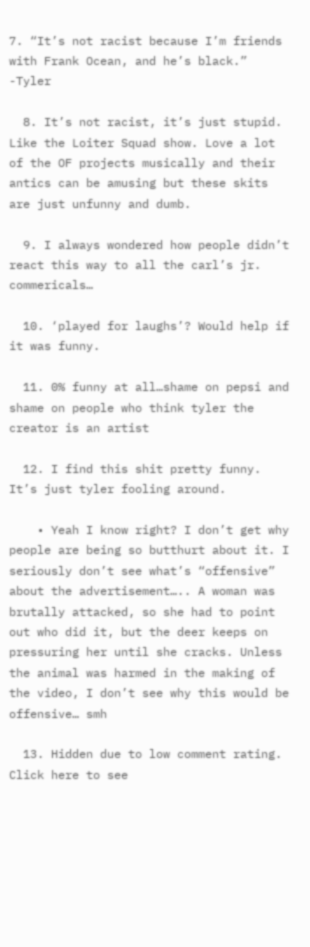7. “It’s not racist because I’m friends with Frank Ocean, and he’s black.” -Tyler

  8. It’s not racist, it’s just stupid. Like the Loiter Squad show. Love a lot of the OF projects musically and their antics can be amusing but these skits are just unfunny and dumb.

  9. I always wondered how people didn’t react this way to all the carl’s jr. commericals…

  10. ‘played for laughs’? Would help if it was funny.

  11. 0% funny at all…shame on pepsi and shame on people who think tyler the creator is an artist

  12. I find this shit pretty funny. It’s just tyler fooling around.

    • Yeah I know right? I don’t get why people are being so butthurt about it. I seriously don’t see what’s “offensive” about the advertisement….. A woman was brutally attacked, so she had to point out who did it, but the deer keeps on pressuring her until she cracks. Unless the animal was harmed in the making of the video, I don’t see why this would be offensive… smh

  13. Hidden due to low comment rating. Click here to see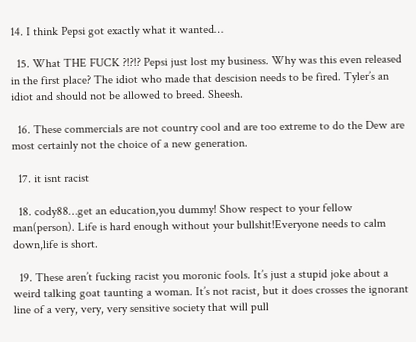14. I think Pepsi got exactly what it wanted…

  15. What THE FUCK ?!?!? Pepsi just lost my business. Why was this even released in the first place? The idiot who made that descision needs to be fired. Tyler’s an idiot and should not be allowed to breed. Sheesh.

  16. These commercials are not country cool and are too extreme to do the Dew are most certainly not the choice of a new generation.

  17. it isnt racist

  18. cody88…get an education,you dummy! Show respect to your fellow man(person). Life is hard enough without your bullshit!Everyone needs to calm down,life is short.

  19. These aren’t fucking racist you moronic fools. It’s just a stupid joke about a weird talking goat taunting a woman. It’s not racist, but it does crosses the ignorant line of a very, very, very sensitive society that will pull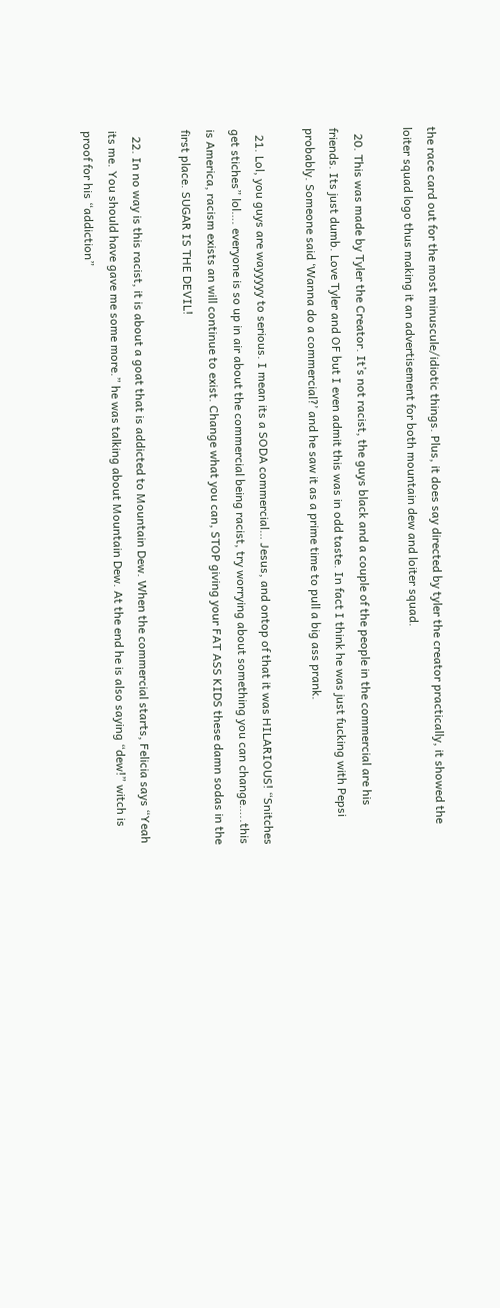the race card out for the most minuscule/idiotic things. Plus, it does say directed by tyler the creator practically, it showed the loiter squad logo thus making it an advertisement for both mountain dew and loiter squad.

  20. This was made by Tyler the Creator. It’s not racist, the guys black and a couple of the people in the commercial are his friends. Its just dumb. Love Tyler and OF but I even admit this was in odd taste. In fact I think he was just fucking with Pepsi probably. Someone said ‘Wanna do a commercial?’ and he saw it as a prime time to pull a big ass prank.

  21. Lol, you guys are wayyyyy to serious. I mean its a SODA commercial… Jesus, and ontop of that it was HILARIOUS! “Snitches get stiches” lol…. everyone is so up in air about the commercial being racist, try worrying about something you can change…..this is America, racism exists an will continue to exist. Change what you can, STOP giving your FAT ASS KIDS these damn sodas in the first place. SUGAR IS THE DEVIL!

  22. In no way is this racist, it is about a goat that is addicted to Mountain Dew. When the commercial starts, Felicia says “Yeah its me. You should have gave me some more.” he was talking about Mountain Dew. At the end he is also saying “dew!” witch is proof for his “addiction”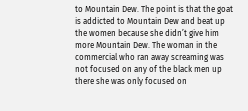to Mountain Dew. The point is that the goat is addicted to Mountain Dew and beat up the women because she didn’t give him more Mountain Dew. The woman in the commercial who ran away screaming was not focused on any of the black men up there she was only focused on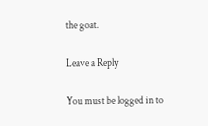the goat.

Leave a Reply

You must be logged in to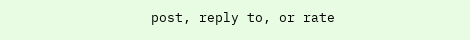post, reply to, or rate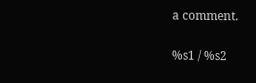a comment.

%s1 / %s2